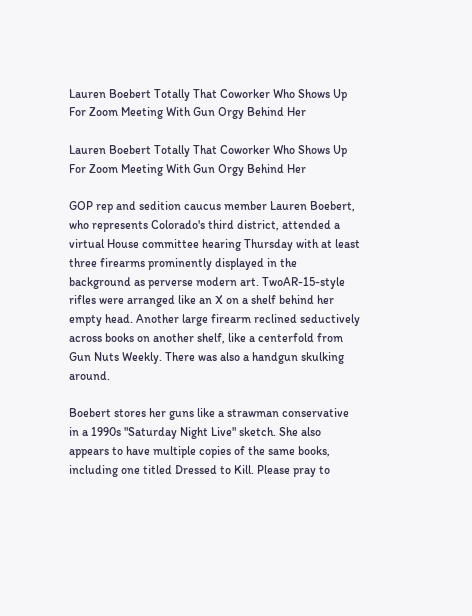Lauren Boebert Totally That Coworker Who Shows Up For Zoom Meeting With Gun Orgy Behind Her

Lauren Boebert Totally That Coworker Who Shows Up For Zoom Meeting With Gun Orgy Behind Her

GOP rep and sedition caucus member Lauren Boebert, who represents Colorado's third district, attended a virtual House committee hearing Thursday with at least three firearms prominently displayed in the background as perverse modern art. TwoAR-15-style rifles were arranged like an X on a shelf behind her empty head. Another large firearm reclined seductively across books on another shelf, like a centerfold from Gun Nuts Weekly. There was also a handgun skulking around.

Boebert stores her guns like a strawman conservative in a 1990s "Saturday Night Live" sketch. She also appears to have multiple copies of the same books, including one titled Dressed to Kill. Please pray to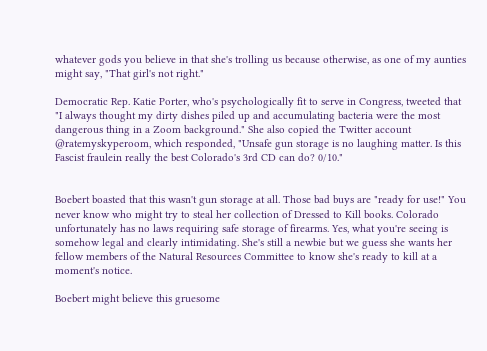whatever gods you believe in that she's trolling us because otherwise, as one of my aunties might say, "That girl's not right."

Democratic Rep. Katie Porter, who's psychologically fit to serve in Congress, tweeted that "I always thought my dirty dishes piled up and accumulating bacteria were the most dangerous thing in a Zoom background." She also copied the Twitter account @ratemyskyperoom, which responded, "Unsafe gun storage is no laughing matter. Is this Fascist fraulein really the best Colorado's 3rd CD can do? 0/10."


Boebert boasted that this wasn't gun storage at all. Those bad buys are "ready for use!" You never know who might try to steal her collection of Dressed to Kill books. Colorado unfortunately has no laws requiring safe storage of firearms. Yes, what you're seeing is somehow legal and clearly intimidating. She's still a newbie but we guess she wants her fellow members of the Natural Resources Committee to know she's ready to kill at a moment's notice.

Boebert might believe this gruesome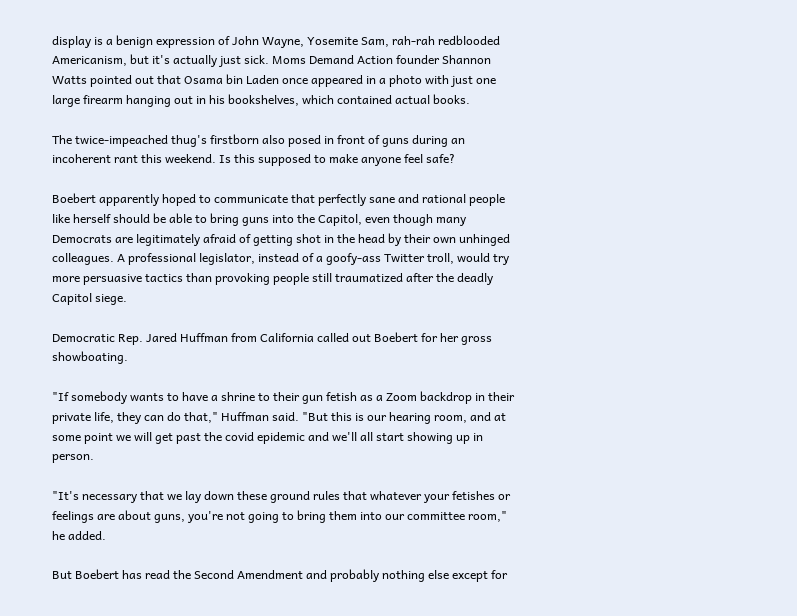display is a benign expression of John Wayne, Yosemite Sam, rah-rah redblooded Americanism, but it's actually just sick. Moms Demand Action founder Shannon Watts pointed out that Osama bin Laden once appeared in a photo with just one large firearm hanging out in his bookshelves, which contained actual books.

The twice-impeached thug's firstborn also posed in front of guns during an incoherent rant this weekend. Is this supposed to make anyone feel safe?

Boebert apparently hoped to communicate that perfectly sane and rational people like herself should be able to bring guns into the Capitol, even though many Democrats are legitimately afraid of getting shot in the head by their own unhinged colleagues. A professional legislator, instead of a goofy-ass Twitter troll, would try more persuasive tactics than provoking people still traumatized after the deadly Capitol siege.

Democratic Rep. Jared Huffman from California called out Boebert for her gross showboating.

"If somebody wants to have a shrine to their gun fetish as a Zoom backdrop in their private life, they can do that," Huffman said. "But this is our hearing room, and at some point we will get past the covid epidemic and we'll all start showing up in person.

"It's necessary that we lay down these ground rules that whatever your fetishes or feelings are about guns, you're not going to bring them into our committee room," he added.

But Boebert has read the Second Amendment and probably nothing else except for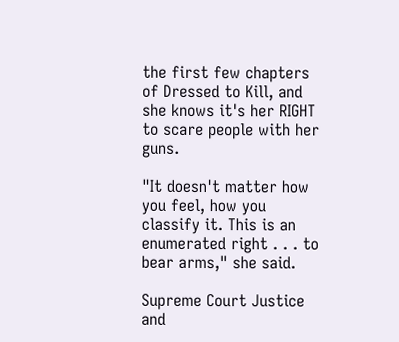the first few chapters of Dressed to Kill, and she knows it's her RIGHT to scare people with her guns.

"It doesn't matter how you feel, how you classify it. This is an enumerated right . . . to bear arms," she said.

Supreme Court Justice and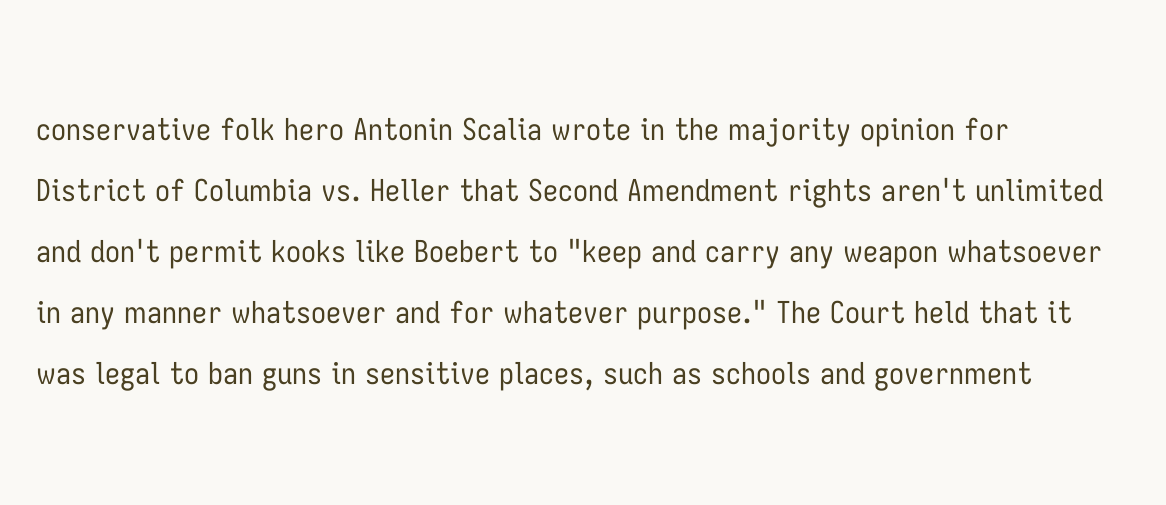conservative folk hero Antonin Scalia wrote in the majority opinion for District of Columbia vs. Heller that Second Amendment rights aren't unlimited and don't permit kooks like Boebert to "keep and carry any weapon whatsoever in any manner whatsoever and for whatever purpose." The Court held that it was legal to ban guns in sensitive places, such as schools and government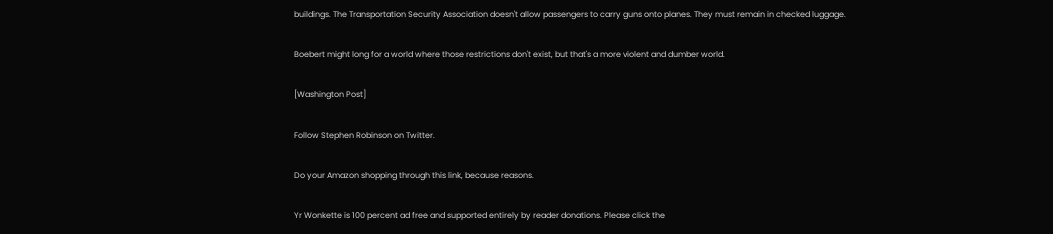buildings. The Transportation Security Association doesn't allow passengers to carry guns onto planes. They must remain in checked luggage.

Boebert might long for a world where those restrictions don't exist, but that's a more violent and dumber world.

[Washington Post]

Follow Stephen Robinson on Twitter.

Do your Amazon shopping through this link, because reasons.

Yr Wonkette is 100 percent ad free and supported entirely by reader donations. Please click the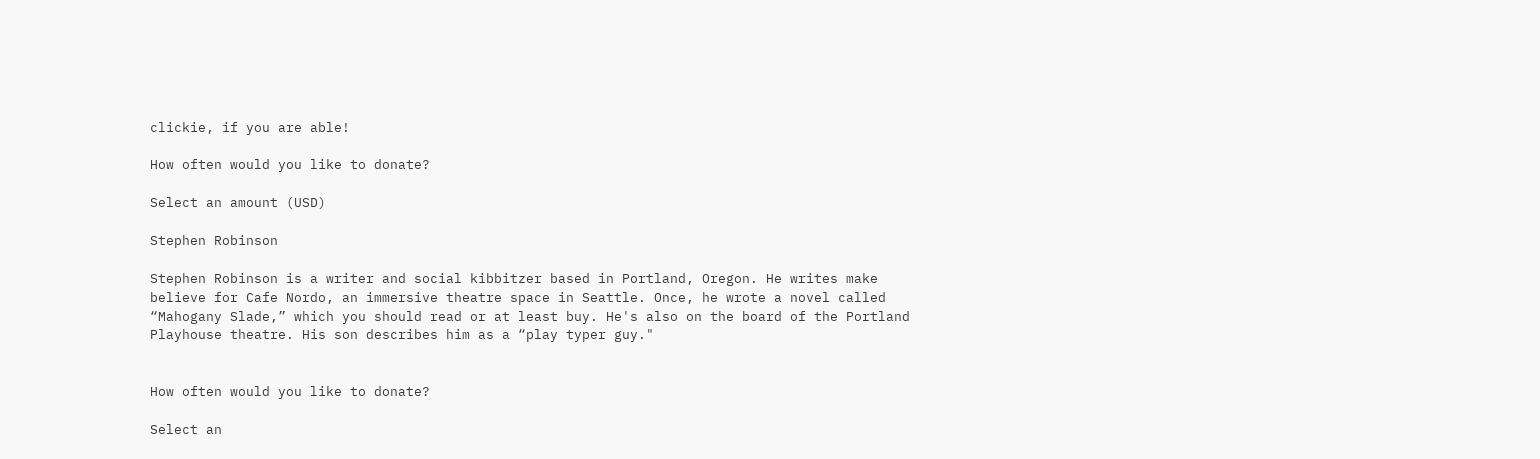clickie, if you are able!

How often would you like to donate?

Select an amount (USD)

Stephen Robinson

Stephen Robinson is a writer and social kibbitzer based in Portland, Oregon. He writes make believe for Cafe Nordo, an immersive theatre space in Seattle. Once, he wrote a novel called “Mahogany Slade,” which you should read or at least buy. He's also on the board of the Portland Playhouse theatre. His son describes him as a “play typer guy."


How often would you like to donate?

Select an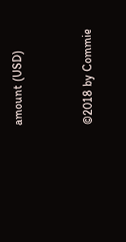amount (USD)


©2018 by Commie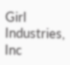Girl Industries, Inc